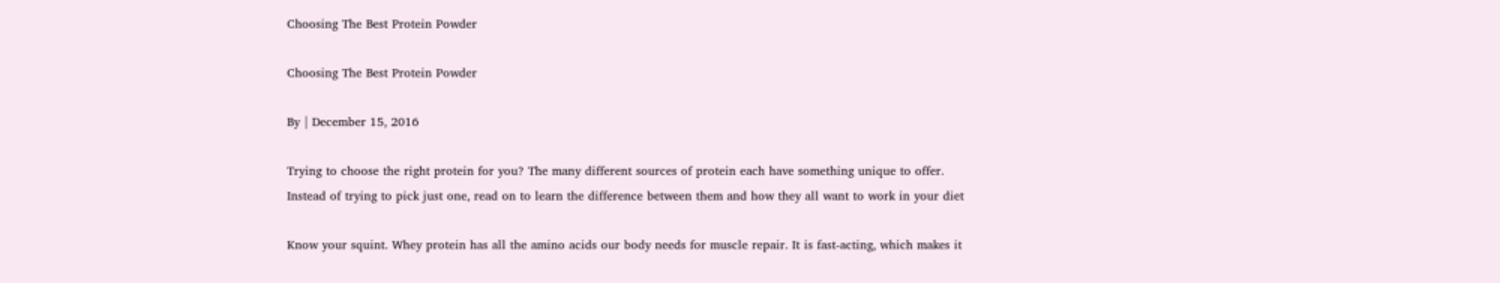Choosing The Best Protein Powder

Choosing The Best Protein Powder

By | December 15, 2016

Trying to choose the right protein for you? The many different sources of protein each have something unique to offer. Instead of trying to pick just one, read on to learn the difference between them and how they all want to work in your diet

Know your squint. Whey protein has all the amino acids our body needs for muscle repair. It is fast-acting, which makes it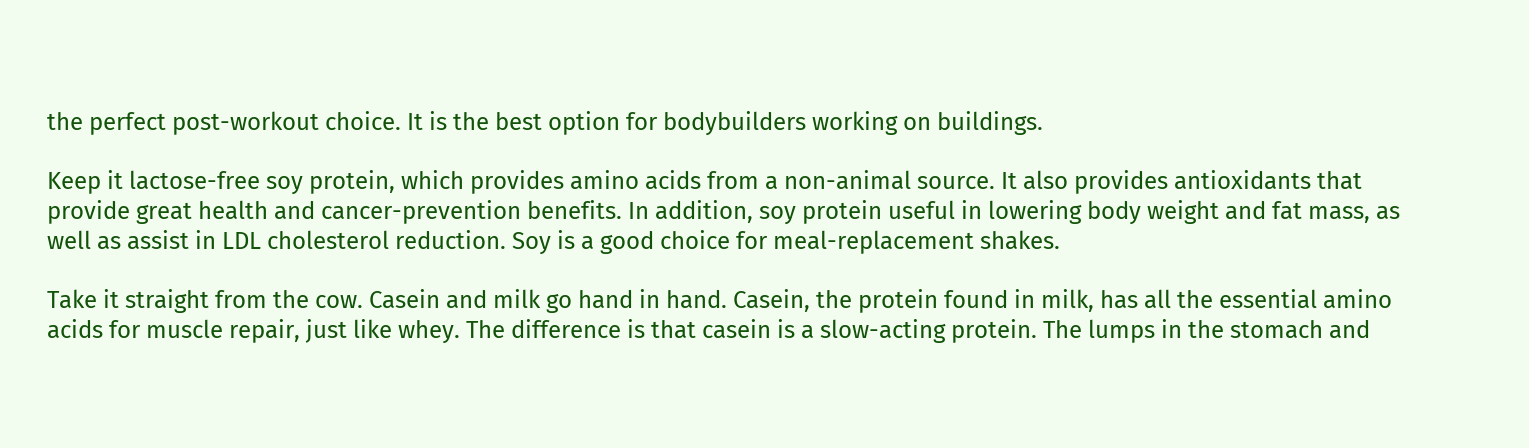the perfect post-workout choice. It is the best option for bodybuilders working on buildings.

Keep it lactose-free soy protein, which provides amino acids from a non-animal source. It also provides antioxidants that provide great health and cancer-prevention benefits. In addition, soy protein useful in lowering body weight and fat mass, as well as assist in LDL cholesterol reduction. Soy is a good choice for meal-replacement shakes.

Take it straight from the cow. Casein and milk go hand in hand. Casein, the protein found in milk, has all the essential amino acids for muscle repair, just like whey. The difference is that casein is a slow-acting protein. The lumps in the stomach and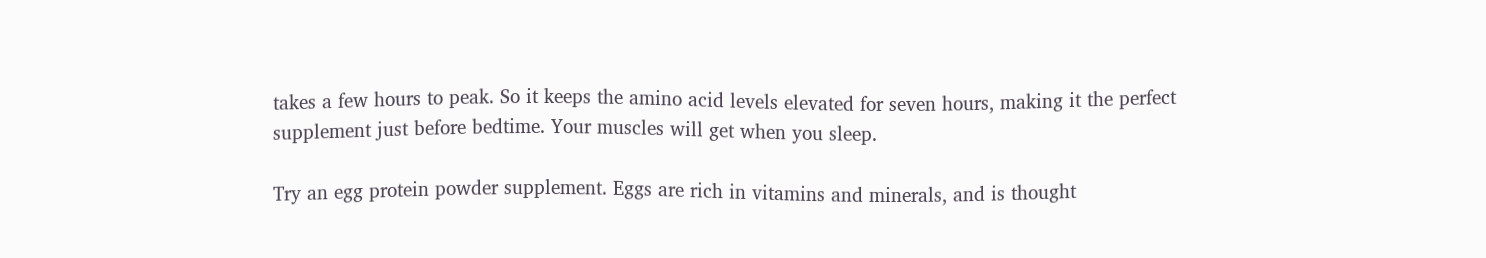takes a few hours to peak. So it keeps the amino acid levels elevated for seven hours, making it the perfect supplement just before bedtime. Your muscles will get when you sleep.

Try an egg protein powder supplement. Eggs are rich in vitamins and minerals, and is thought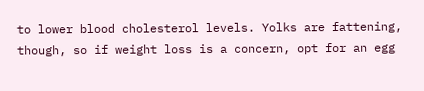to lower blood cholesterol levels. Yolks are fattening, though, so if weight loss is a concern, opt for an egg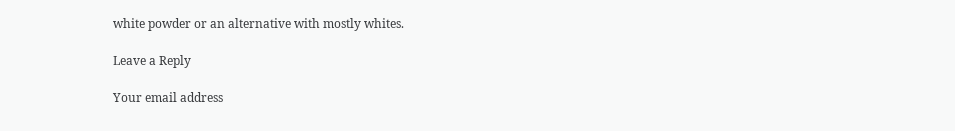white powder or an alternative with mostly whites.

Leave a Reply

Your email address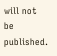will not be published.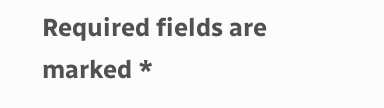Required fields are marked *